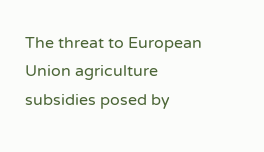The threat to European Union agriculture subsidies posed by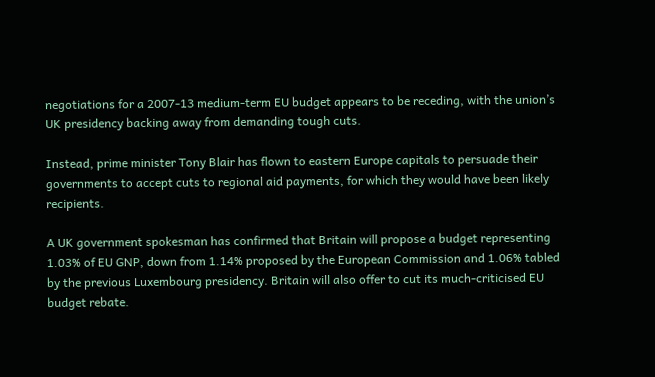negotiations for a 2007-13 medium-term EU budget appears to be receding, with the union’s UK presidency backing away from demanding tough cuts.

Instead, prime minister Tony Blair has flown to eastern Europe capitals to persuade their governments to accept cuts to regional aid payments, for which they would have been likely recipients.

A UK government spokesman has confirmed that Britain will propose a budget representing 1.03% of EU GNP, down from 1.14% proposed by the European Commission and 1.06% tabled by the previous Luxembourg presidency. Britain will also offer to cut its much-criticised EU budget rebate.